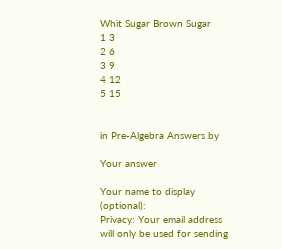Whit Sugar Brown Sugar
1 3
2 6
3 9
4 12
5 15


in Pre-Algebra Answers by

Your answer

Your name to display (optional):
Privacy: Your email address will only be used for sending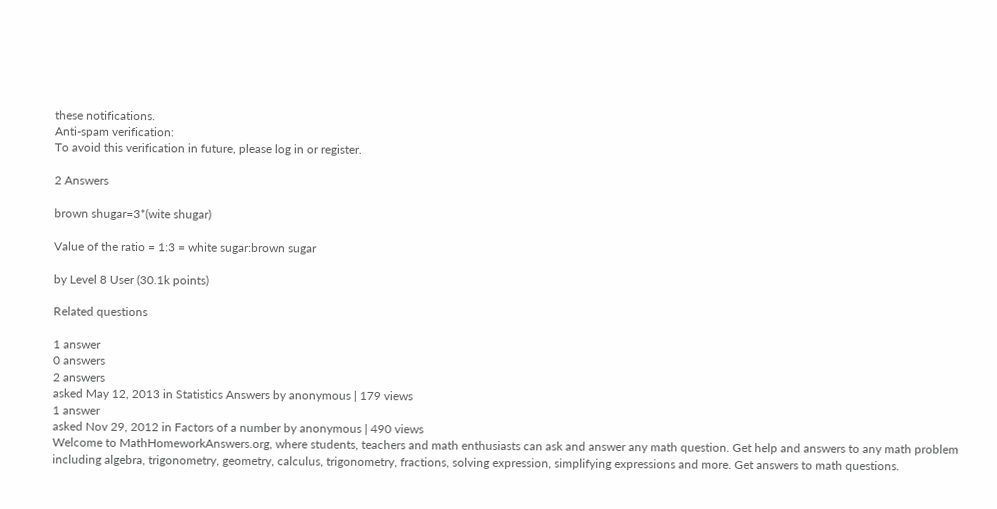these notifications.
Anti-spam verification:
To avoid this verification in future, please log in or register.

2 Answers

brown shugar=3*(wite shugar)

Value of the ratio = 1:3 = white sugar:brown sugar

by Level 8 User (30.1k points)

Related questions

1 answer
0 answers
2 answers
asked May 12, 2013 in Statistics Answers by anonymous | 179 views
1 answer
asked Nov 29, 2012 in Factors of a number by anonymous | 490 views
Welcome to MathHomeworkAnswers.org, where students, teachers and math enthusiasts can ask and answer any math question. Get help and answers to any math problem including algebra, trigonometry, geometry, calculus, trigonometry, fractions, solving expression, simplifying expressions and more. Get answers to math questions.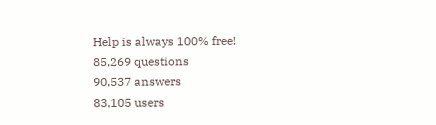Help is always 100% free!
85,269 questions
90,537 answers
83,105 users